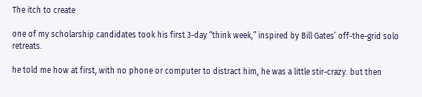The itch to create

one of my scholarship candidates took his first 3-day “think week,” inspired by Bill Gates’ off-the-grid solo retreats.

he told me how at first, with no phone or computer to distract him, he was a little stir-crazy. but then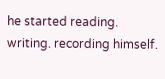he started reading. writing. recording himself.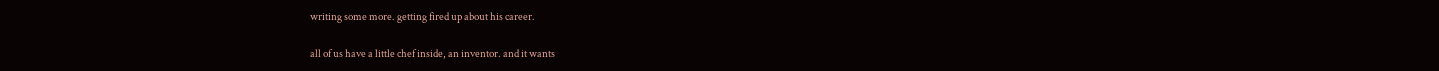writing some more. getting fired up about his career.

all of us have a little chef inside, an inventor. and it wants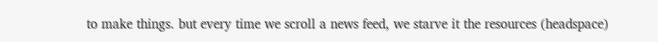to make things. but every time we scroll a news feed, we starve it the resources (headspace)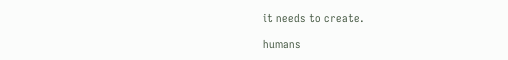it needs to create.

humans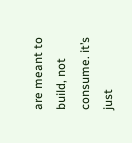are meant to build, not consume. it’s just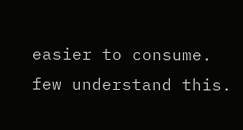easier to consume. few understand this.